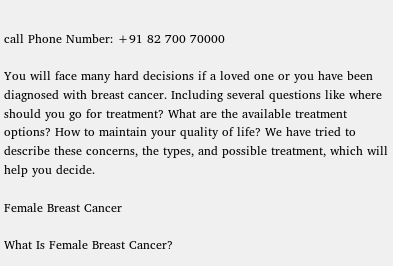call Phone Number: +91 82 700 70000

You will face many hard decisions if a loved one or you have been diagnosed with breast cancer. Including several questions like where should you go for treatment? What are the available treatment options? How to maintain your quality of life? We have tried to describe these concerns, the types, and possible treatment, which will help you decide.

Female Breast Cancer

What Is Female Breast Cancer?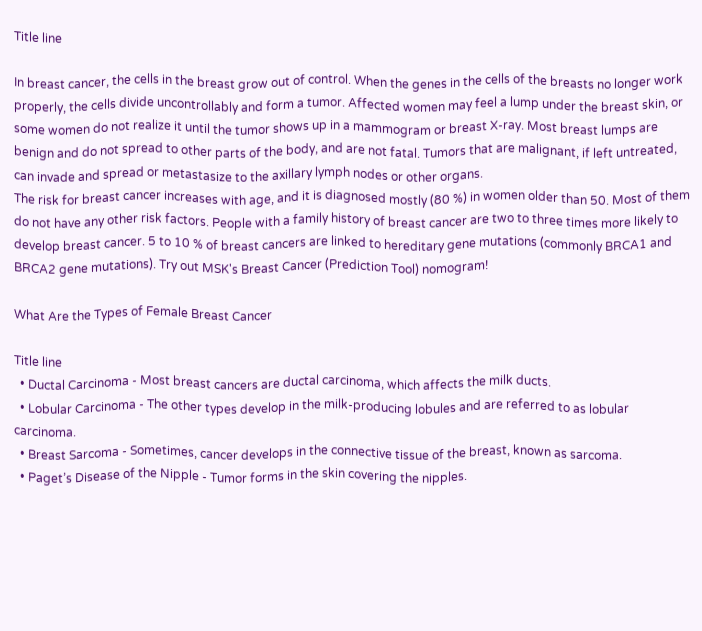Title line

In breast cancer, the cells in the breast grow out of control. When the genes in the cells of the breasts no longer work properly, the cells divide uncontrollably and form a tumor. Affected women may feel a lump under the breast skin, or some women do not realize it until the tumor shows up in a mammogram or breast X-ray. Most breast lumps are benign and do not spread to other parts of the body, and are not fatal. Tumors that are malignant, if left untreated, can invade and spread or metastasize to the axillary lymph nodes or other organs.
The risk for breast cancer increases with age, and it is diagnosed mostly (80 %) in women older than 50. Most of them do not have any other risk factors. People with a family history of breast cancer are two to three times more likely to develop breast cancer. 5 to 10 % of breast cancers are linked to hereditary gene mutations (commonly BRCA1 and BRCA2 gene mutations). Try out MSK's Breast Cancer (Prediction Tool) nomogram!

What Are the Types of Female Breast Cancer

Title line
  • Ductal Carcinoma - Most breast cancers are ductal carcinoma, which affects the milk ducts.
  • Lobular Carcinoma - The other types develop in the milk-producing lobules and are referred to as lobular carcinoma.
  • Breast Sarcoma - Sometimes, cancer develops in the connective tissue of the breast, known as sarcoma.
  • Paget’s Disease of the Nipple - Tumor forms in the skin covering the nipples.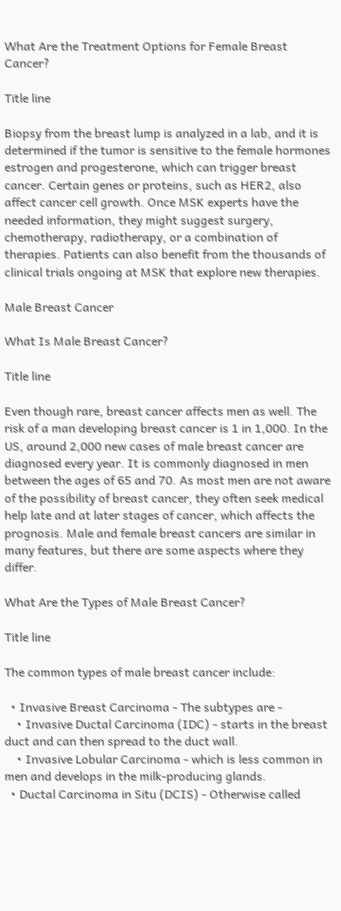What Are the Treatment Options for Female Breast Cancer?

Title line

Biopsy from the breast lump is analyzed in a lab, and it is determined if the tumor is sensitive to the female hormones estrogen and progesterone, which can trigger breast cancer. Certain genes or proteins, such as HER2, also affect cancer cell growth. Once MSK experts have the needed information, they might suggest surgery, chemotherapy, radiotherapy, or a combination of therapies. Patients can also benefit from the thousands of clinical trials ongoing at MSK that explore new therapies.

Male Breast Cancer

What Is Male Breast Cancer?

Title line

Even though rare, breast cancer affects men as well. The risk of a man developing breast cancer is 1 in 1,000. In the US, around 2,000 new cases of male breast cancer are diagnosed every year. It is commonly diagnosed in men between the ages of 65 and 70. As most men are not aware of the possibility of breast cancer, they often seek medical help late and at later stages of cancer, which affects the prognosis. Male and female breast cancers are similar in many features, but there are some aspects where they differ.

What Are the Types of Male Breast Cancer?

Title line

The common types of male breast cancer include:

  • Invasive Breast Carcinoma - The subtypes are -
    • Invasive Ductal Carcinoma (IDC) - starts in the breast duct and can then spread to the duct wall.
    • Invasive Lobular Carcinoma - which is less common in men and develops in the milk-producing glands.
  • Ductal Carcinoma in Situ (DCIS) - Otherwise called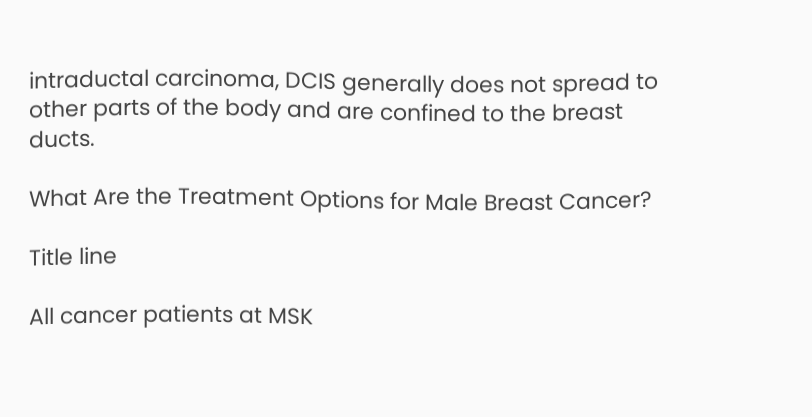intraductal carcinoma, DCIS generally does not spread to other parts of the body and are confined to the breast ducts.

What Are the Treatment Options for Male Breast Cancer?

Title line

All cancer patients at MSK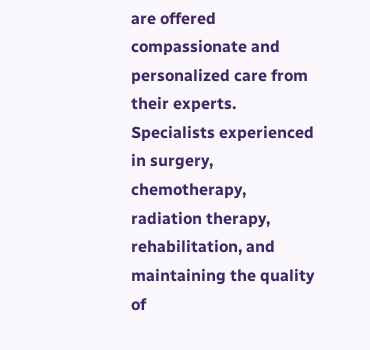are offered compassionate and personalized care from their experts. Specialists experienced in surgery, chemotherapy, radiation therapy, rehabilitation, and maintaining the quality of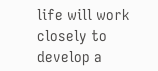life will work closely to develop a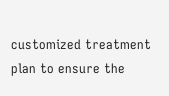customized treatment plan to ensure the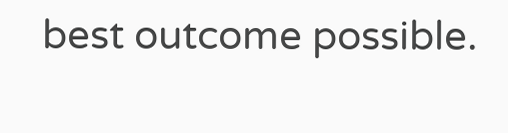best outcome possible.